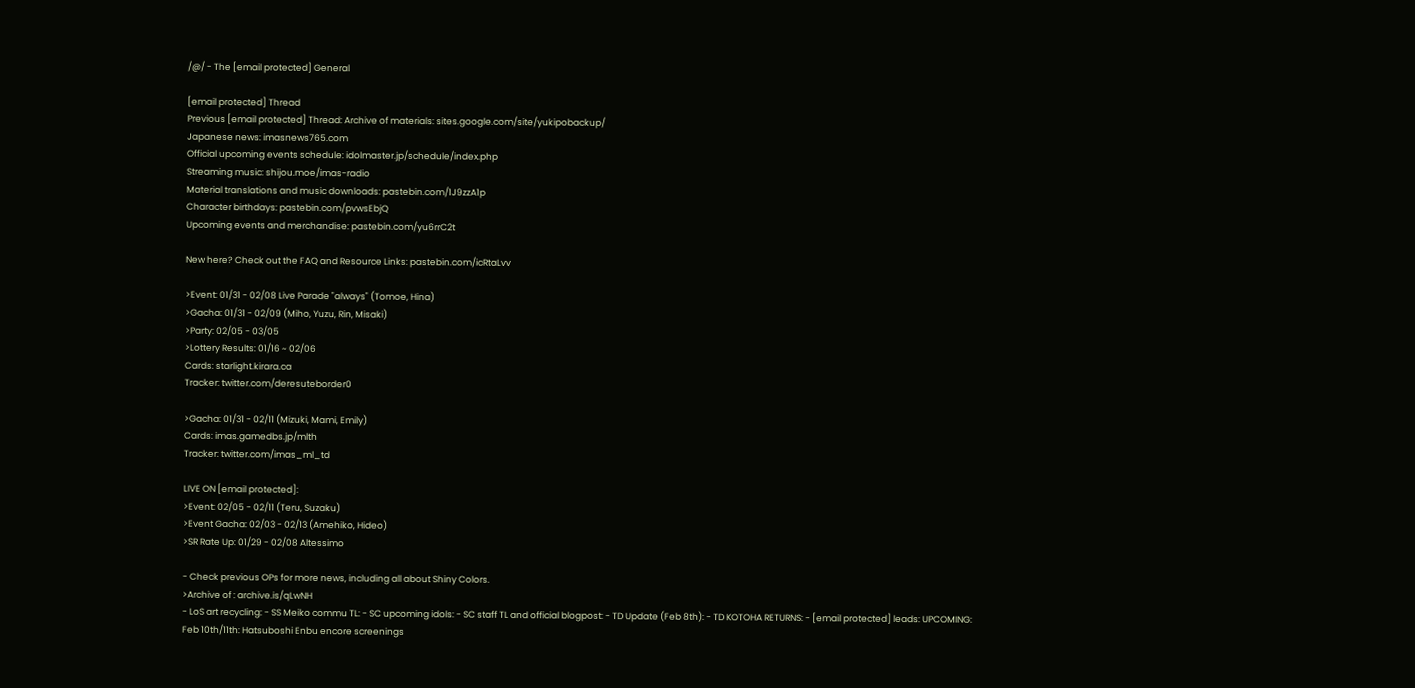/@/ - The [email protected] General

[email protected] Thread
Previous [email protected] Thread: Archive of materials: sites.google.com/site/yukipobackup/
Japanese news: imasnews765.com
Official upcoming events schedule: idolmaster.jp/schedule/index.php
Streaming music: shijou.moe/imas-radio
Material translations and music downloads: pastebin.com/1J9zzA1p
Character birthdays: pastebin.com/pvwsEbjQ
Upcoming events and merchandise: pastebin.com/yu6rrC2t

New here? Check out the FAQ and Resource Links: pastebin.com/icRtaLvv

>Event: 01/31 - 02/08 Live Parade "always" (Tomoe, Hina)
>Gacha: 01/31 - 02/09 (Miho, Yuzu, Rin, Misaki)
>Party: 02/05 - 03/05
>Lottery Results: 01/16 ~ 02/06
Cards: starlight.kirara.ca
Tracker: twitter.com/deresuteborder0

>Gacha: 01/31 - 02/11 (Mizuki, Mami, Emily)
Cards: imas.gamedbs.jp/mlth
Tracker: twitter.com/imas_ml_td

LIVE ON [email protected]:
>Event: 02/05 - 02/11 (Teru, Suzaku)
>Event Gacha: 02/03 - 02/13 (Amehiko, Hideo)
>SR Rate Up: 01/29 - 02/08 Altessimo

- Check previous OPs for more news, including all about Shiny Colors.
>Archive of : archive.is/qLwNH
- LoS art recycling: - SS Meiko commu TL: - SC upcoming idols: - SC staff TL and official blogpost: - TD Update (Feb 8th): - TD KOTOHA RETURNS: - [email protected] leads: UPCOMING:
Feb 10th/11th: Hatsuboshi Enbu encore screenings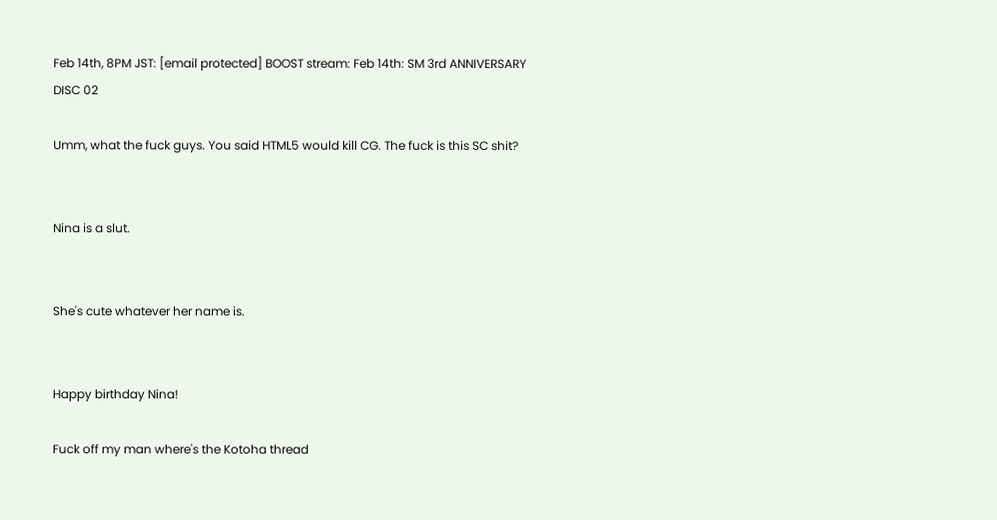Feb 14th, 8PM JST: [email protected] BOOST stream: Feb 14th: SM 3rd ANNIVERSARY DISC 02

Umm, what the fuck guys. You said HTML5 would kill CG. The fuck is this SC shit?


Nina is a slut.


She's cute whatever her name is.


Happy birthday Nina!

Fuck off my man where's the Kotoha thread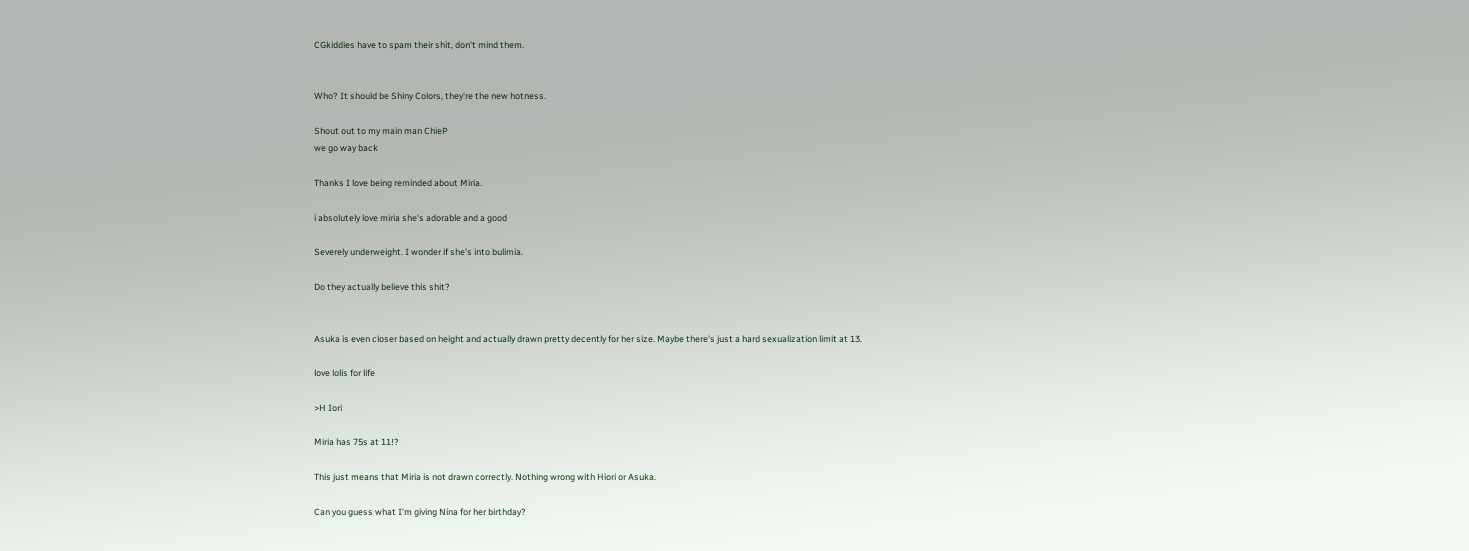CGkiddies have to spam their shit, don't mind them.


Who? It should be Shiny Colors, they're the new hotness.

Shout out to my main man ChieP
we go way back

Thanks I love being reminded about Miria.

i absolutely love miria she's adorable and a good

Severely underweight. I wonder if she's into bulimia.

Do they actually believe this shit?


Asuka is even closer based on height and actually drawn pretty decently for her size. Maybe there's just a hard sexualization limit at 13.

love lolis for life

>H Iori

Miria has 75s at 11!?

This just means that Miria is not drawn correctly. Nothing wrong with Hiori or Asuka.

Can you guess what I'm giving Nina for her birthday?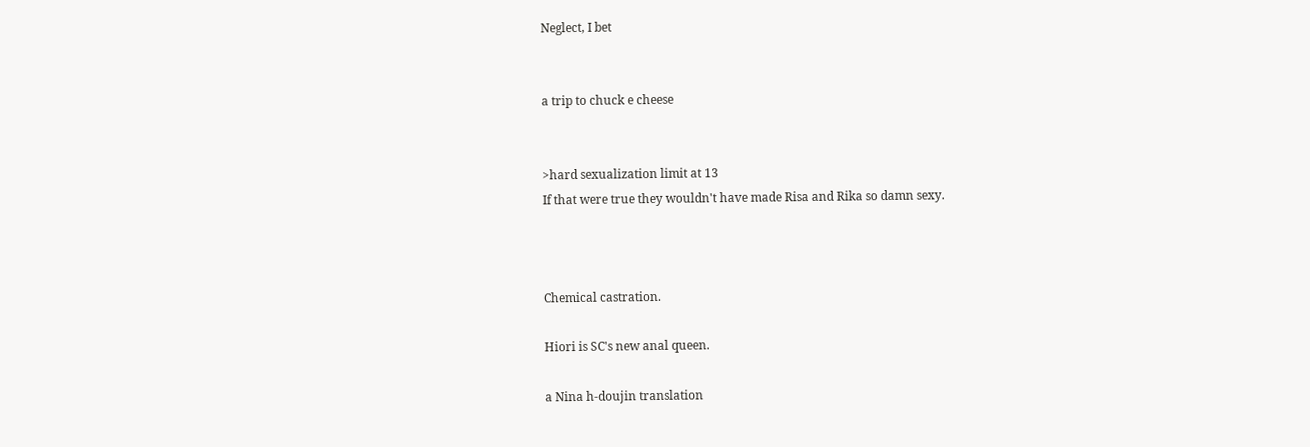Neglect, I bet


a trip to chuck e cheese


>hard sexualization limit at 13
If that were true they wouldn't have made Risa and Rika so damn sexy.



Chemical castration.

Hiori is SC's new anal queen.

a Nina h-doujin translation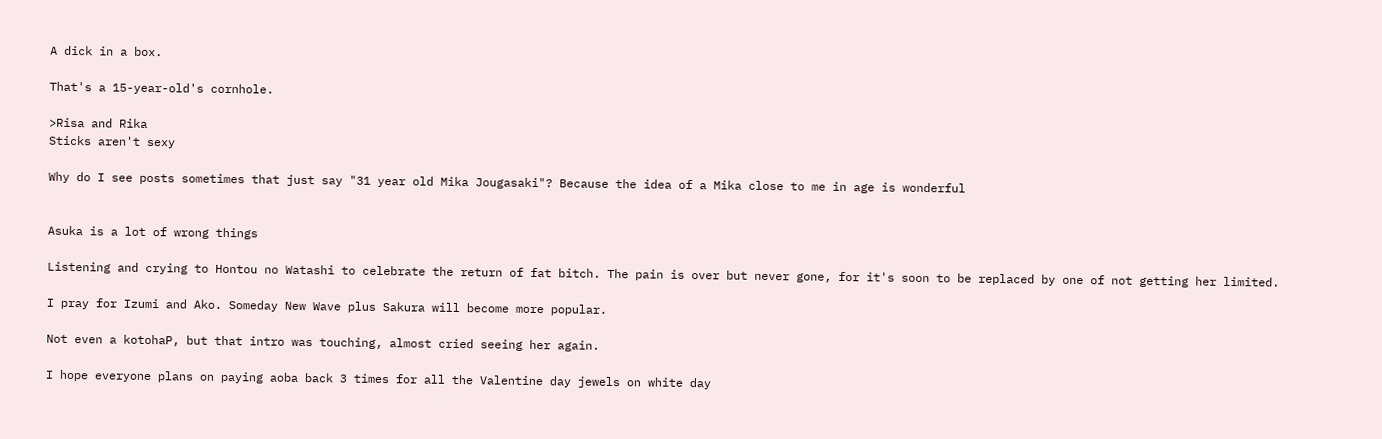A dick in a box.

That's a 15-year-old's cornhole.

>Risa and Rika
Sticks aren't sexy

Why do I see posts sometimes that just say "31 year old Mika Jougasaki"? Because the idea of a Mika close to me in age is wonderful


Asuka is a lot of wrong things

Listening and crying to Hontou no Watashi to celebrate the return of fat bitch. The pain is over but never gone, for it's soon to be replaced by one of not getting her limited.

I pray for Izumi and Ako. Someday New Wave plus Sakura will become more popular.

Not even a kotohaP, but that intro was touching, almost cried seeing her again.

I hope everyone plans on paying aoba back 3 times for all the Valentine day jewels on white day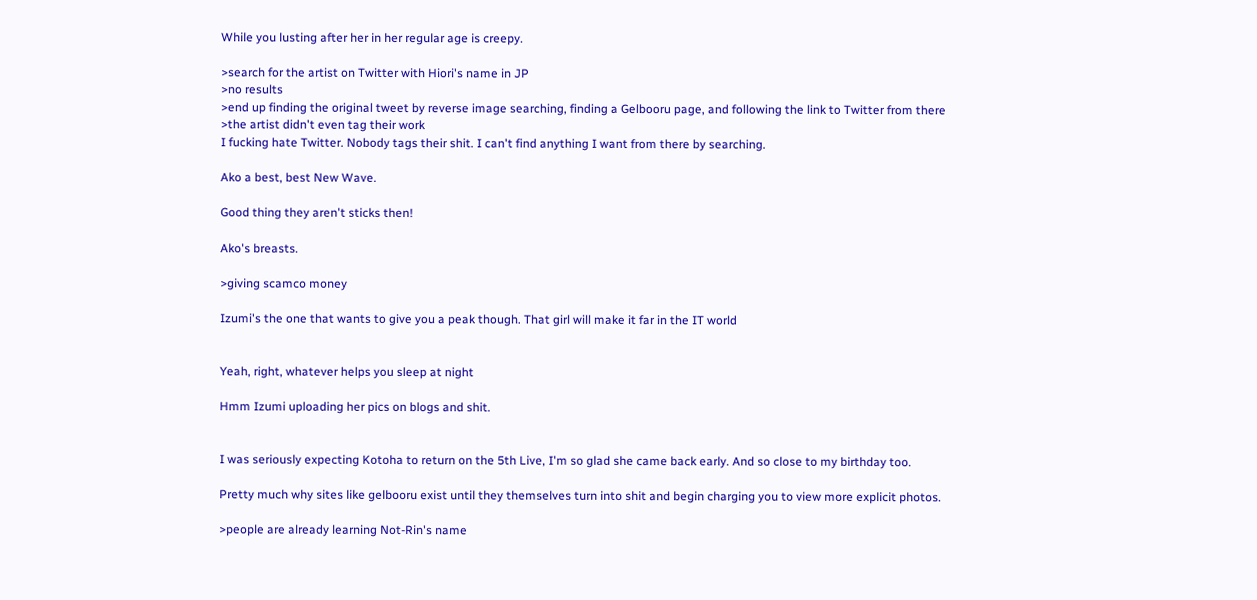While you lusting after her in her regular age is creepy.

>search for the artist on Twitter with Hiori's name in JP
>no results
>end up finding the original tweet by reverse image searching, finding a Gelbooru page, and following the link to Twitter from there
>the artist didn't even tag their work
I fucking hate Twitter. Nobody tags their shit. I can't find anything I want from there by searching.

Ako a best, best New Wave.

Good thing they aren't sticks then!

Ako's breasts.

>giving scamco money

Izumi's the one that wants to give you a peak though. That girl will make it far in the IT world


Yeah, right, whatever helps you sleep at night

Hmm Izumi uploading her pics on blogs and shit.


I was seriously expecting Kotoha to return on the 5th Live, I'm so glad she came back early. And so close to my birthday too.

Pretty much why sites like gelbooru exist until they themselves turn into shit and begin charging you to view more explicit photos.

>people are already learning Not-Rin's name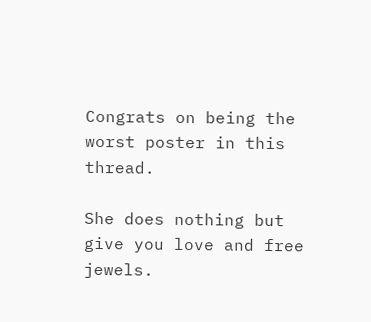Congrats on being the worst poster in this thread.

She does nothing but give you love and free jewels.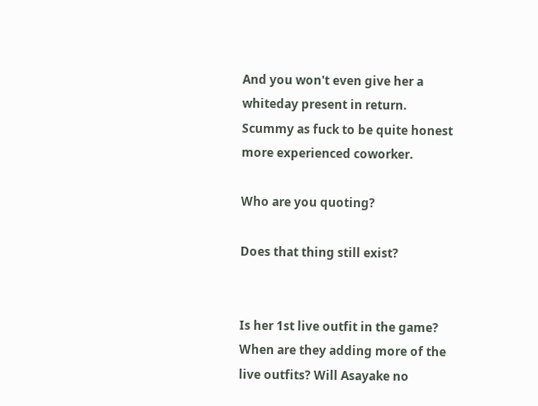And you won't even give her a whiteday present in return.
Scummy as fuck to be quite honest more experienced coworker.

Who are you quoting?

Does that thing still exist?


Is her 1st live outfit in the game? When are they adding more of the live outfits? Will Asayake no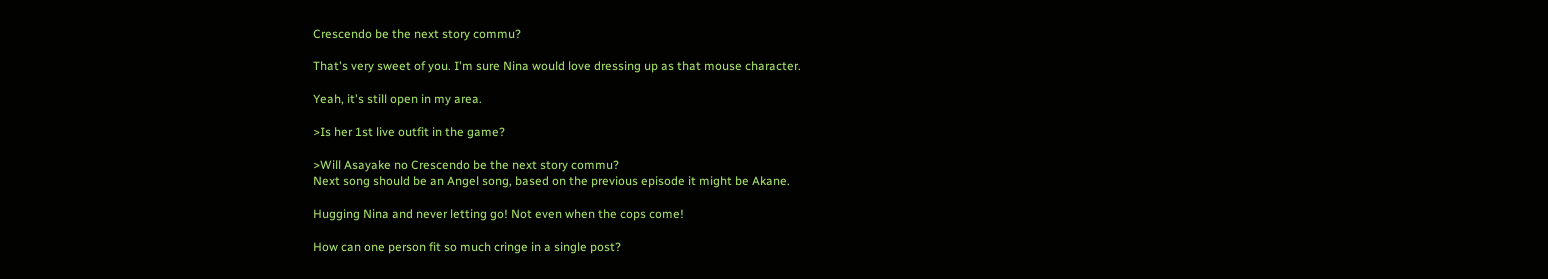Crescendo be the next story commu?

That's very sweet of you. I'm sure Nina would love dressing up as that mouse character.

Yeah, it's still open in my area.

>Is her 1st live outfit in the game?

>Will Asayake no Crescendo be the next story commu?
Next song should be an Angel song, based on the previous episode it might be Akane.

Hugging Nina and never letting go! Not even when the cops come!

How can one person fit so much cringe in a single post?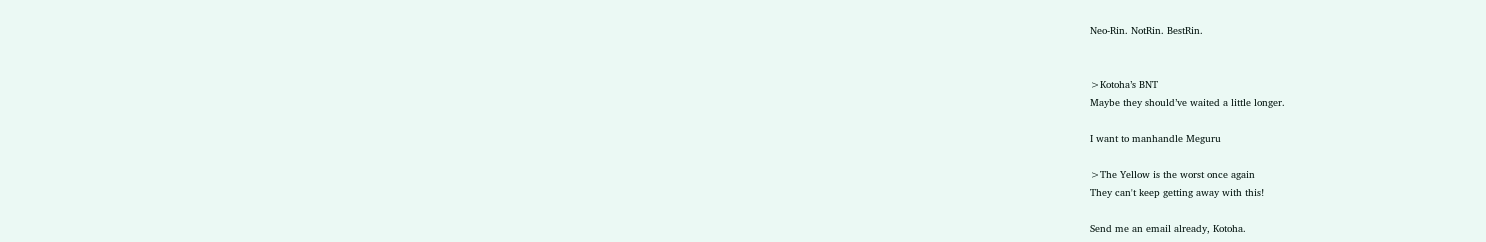Neo-Rin. NotRin. BestRin.


>Kotoha’s BNT
Maybe they should’ve waited a little longer.

I want to manhandle Meguru

>The Yellow is the worst once again
They can't keep getting away with this!

Send me an email already, Kotoha.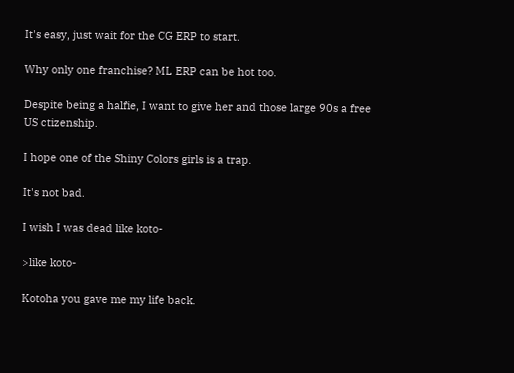It's easy, just wait for the CG ERP to start.

Why only one franchise? ML ERP can be hot too.

Despite being a halfie, I want to give her and those large 90s a free US ctizenship.

I hope one of the Shiny Colors girls is a trap.

It's not bad.

I wish I was dead like koto-

>like koto-

Kotoha you gave me my life back.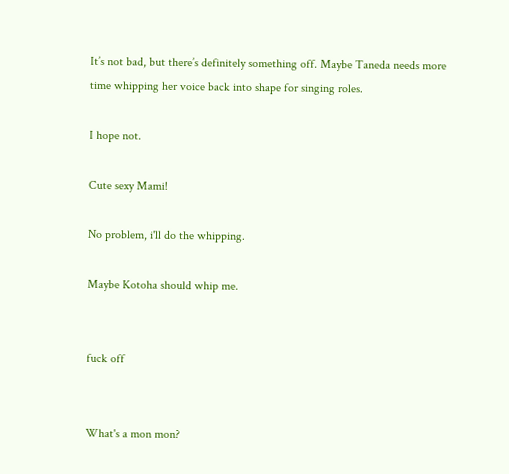It’s not bad, but there’s definitely something off. Maybe Taneda needs more time whipping her voice back into shape for singing roles.

I hope not.

Cute sexy Mami!

No problem, i'll do the whipping.

Maybe Kotoha should whip me.


fuck off


What's a mon mon?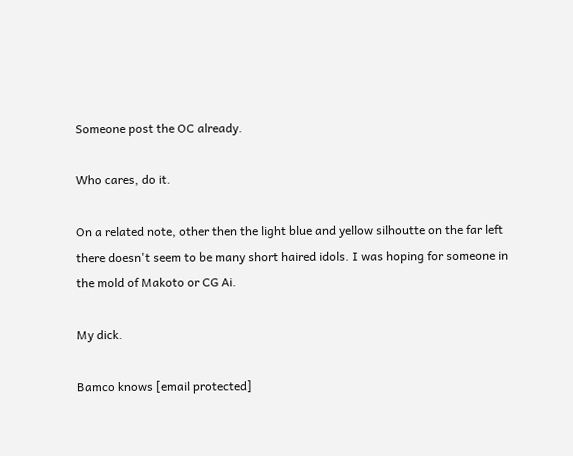Someone post the OC already.

Who cares, do it.

On a related note, other then the light blue and yellow silhoutte on the far left there doesn't seem to be many short haired idols. I was hoping for someone in the mold of Makoto or CG Ai.

My dick.

Bamco knows [email protected]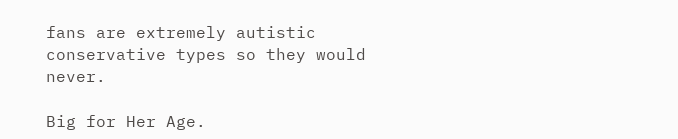fans are extremely autistic conservative types so they would never.

Big for Her Age.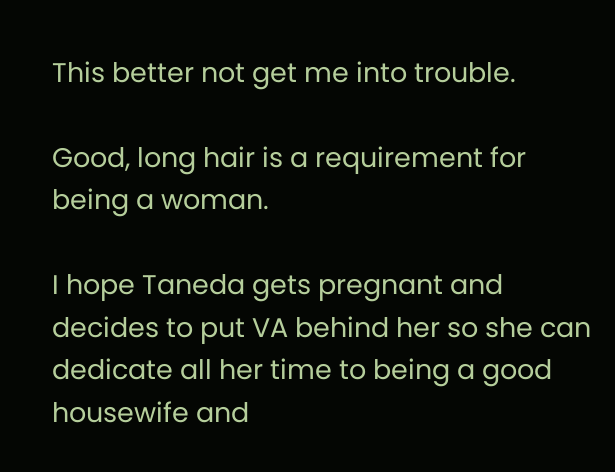This better not get me into trouble.

Good, long hair is a requirement for being a woman.

I hope Taneda gets pregnant and decides to put VA behind her so she can dedicate all her time to being a good housewife and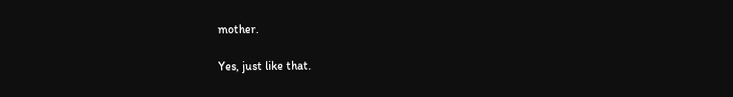mother.

Yes, just like that.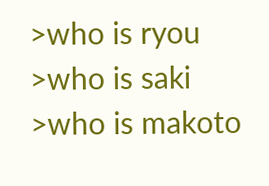>who is ryou
>who is saki
>who is makoto